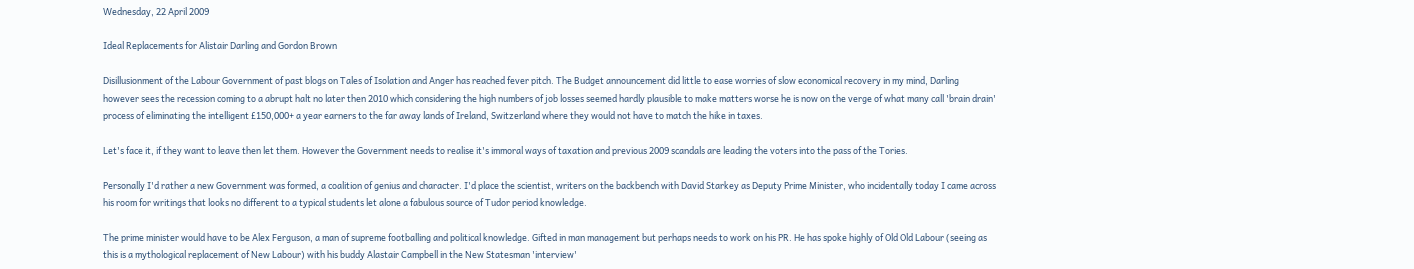Wednesday, 22 April 2009

Ideal Replacements for Alistair Darling and Gordon Brown

Disillusionment of the Labour Government of past blogs on Tales of Isolation and Anger has reached fever pitch. The Budget announcement did little to ease worries of slow economical recovery in my mind, Darling however sees the recession coming to a abrupt halt no later then 2010 which considering the high numbers of job losses seemed hardly plausible to make matters worse he is now on the verge of what many call 'brain drain' process of eliminating the intelligent £150,000+ a year earners to the far away lands of Ireland, Switzerland where they would not have to match the hike in taxes.

Let's face it, if they want to leave then let them. However the Government needs to realise it's immoral ways of taxation and previous 2009 scandals are leading the voters into the pass of the Tories.

Personally I'd rather a new Government was formed, a coalition of genius and character. I'd place the scientist, writers on the backbench with David Starkey as Deputy Prime Minister, who incidentally today I came across his room for writings that looks no different to a typical students let alone a fabulous source of Tudor period knowledge.

The prime minister would have to be Alex Ferguson, a man of supreme footballing and political knowledge. Gifted in man management but perhaps needs to work on his PR. He has spoke highly of Old Old Labour (seeing as this is a mythological replacement of New Labour) with his buddy Alastair Campbell in the New Statesman 'interview'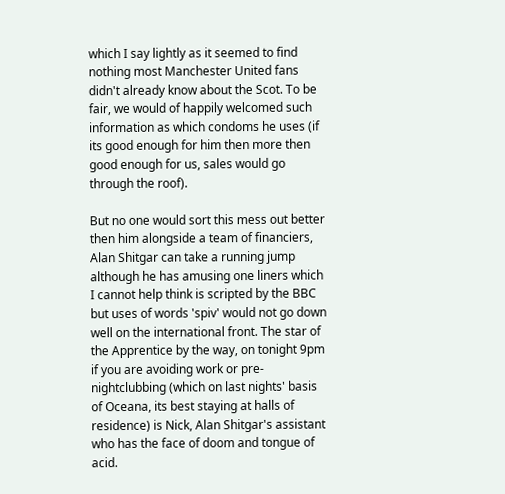which I say lightly as it seemed to find nothing most Manchester United fans didn't already know about the Scot. To be fair, we would of happily welcomed such information as which condoms he uses (if its good enough for him then more then good enough for us, sales would go through the roof).

But no one would sort this mess out better then him alongside a team of financiers, Alan Shitgar can take a running jump although he has amusing one liners which I cannot help think is scripted by the BBC but uses of words 'spiv' would not go down well on the international front. The star of the Apprentice by the way, on tonight 9pm if you are avoiding work or pre-nightclubbing (which on last nights' basis of Oceana, its best staying at halls of residence) is Nick, Alan Shitgar's assistant who has the face of doom and tongue of acid.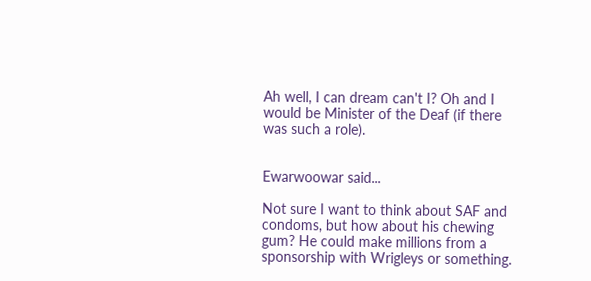Ah well, I can dream can't I? Oh and I would be Minister of the Deaf (if there was such a role).


Ewarwoowar said...

Not sure I want to think about SAF and condoms, but how about his chewing gum? He could make millions from a sponsorship with Wrigleys or something.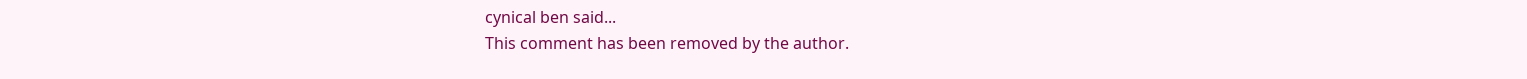cynical ben said...
This comment has been removed by the author.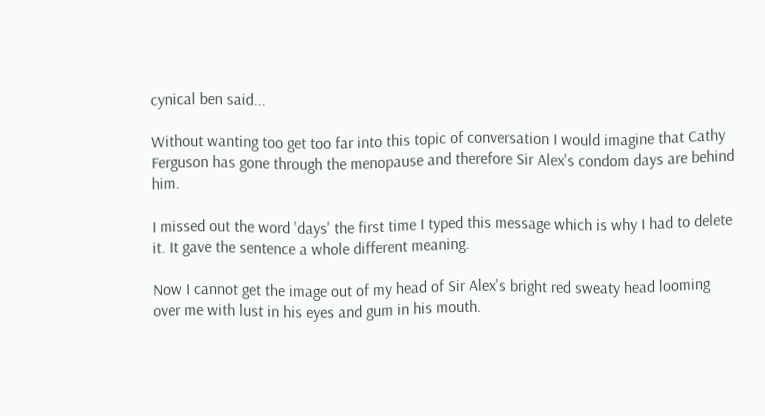cynical ben said...

Without wanting too get too far into this topic of conversation I would imagine that Cathy Ferguson has gone through the menopause and therefore Sir Alex's condom days are behind him.

I missed out the word 'days' the first time I typed this message which is why I had to delete it. It gave the sentence a whole different meaning.

Now I cannot get the image out of my head of Sir Alex's bright red sweaty head looming over me with lust in his eyes and gum in his mouth.